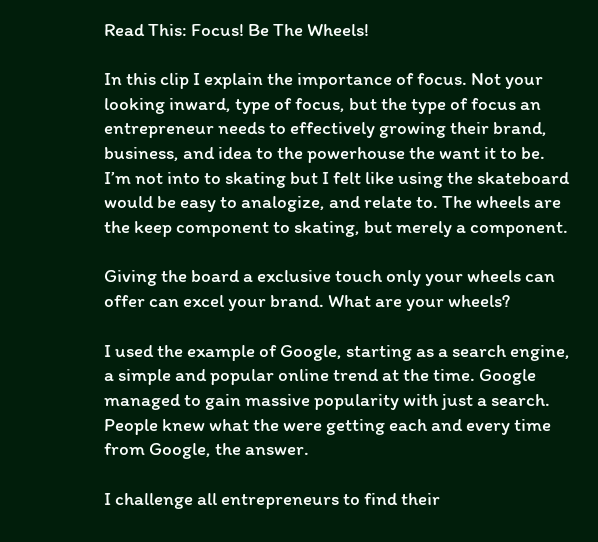Read This: Focus! Be The Wheels!

In this clip I explain the importance of focus. Not your looking inward, type of focus, but the type of focus an entrepreneur needs to effectively growing their brand, business, and idea to the powerhouse the want it to be. I’m not into to skating but I felt like using the skateboard would be easy to analogize, and relate to. The wheels are the keep component to skating, but merely a component.

Giving the board a exclusive touch only your wheels can offer can excel your brand. What are your wheels?

I used the example of Google, starting as a search engine, a simple and popular online trend at the time. Google managed to gain massive popularity with just a search. People knew what the were getting each and every time from Google, the answer.

I challenge all entrepreneurs to find their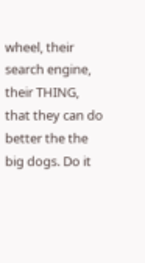wheel, their search engine, their THING, that they can do better the the big dogs. Do it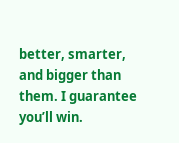better, smarter, and bigger than them. I guarantee you’ll win.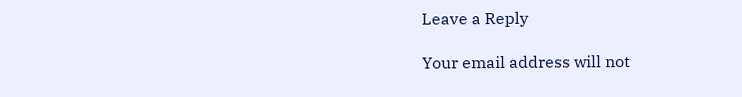Leave a Reply

Your email address will not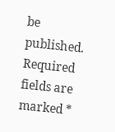be published. Required fields are marked *